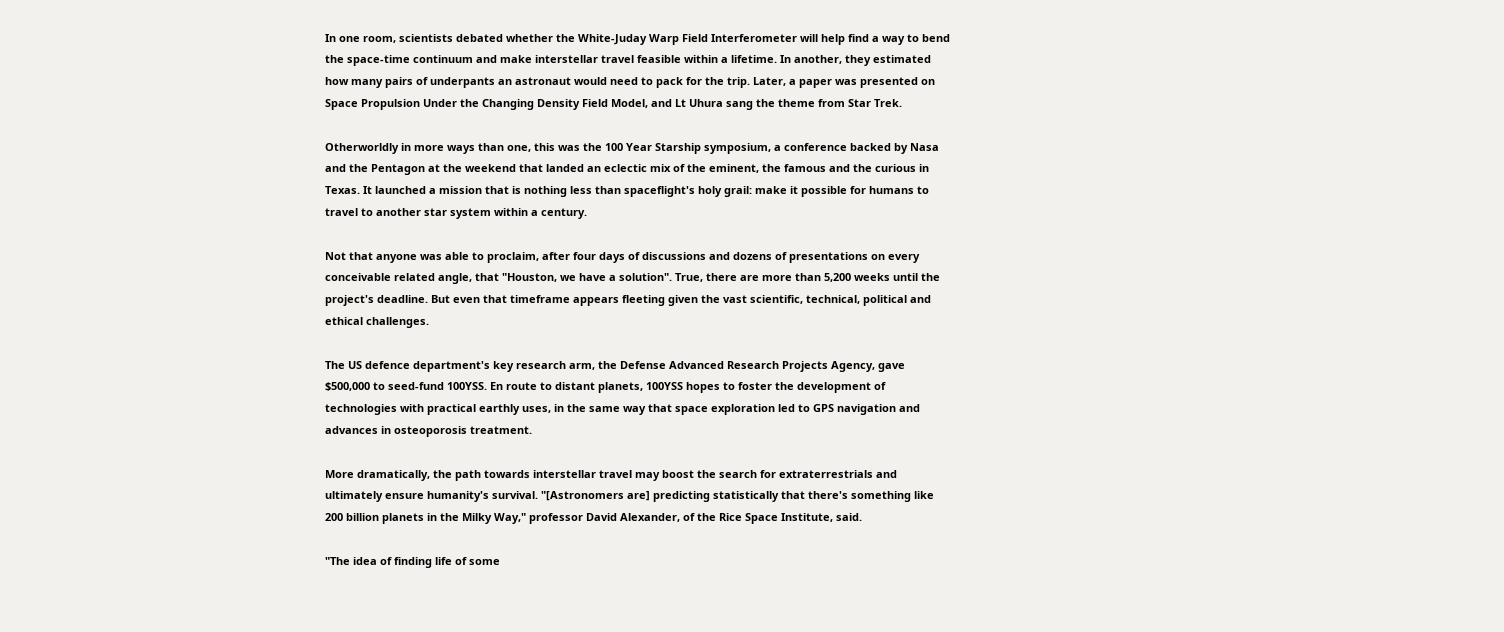In one room, scientists debated whether the White-Juday Warp Field Interferometer will help find a way to bend the space-time continuum and make interstellar travel feasible within a lifetime. In another, they estimated how many pairs of underpants an astronaut would need to pack for the trip. Later, a paper was presented on Space Propulsion Under the Changing Density Field Model, and Lt Uhura sang the theme from Star Trek.

Otherworldly in more ways than one, this was the 100 Year Starship symposium, a conference backed by Nasa and the Pentagon at the weekend that landed an eclectic mix of the eminent, the famous and the curious in Texas. It launched a mission that is nothing less than spaceflight's holy grail: make it possible for humans to travel to another star system within a century.

Not that anyone was able to proclaim, after four days of discussions and dozens of presentations on every conceivable related angle, that "Houston, we have a solution". True, there are more than 5,200 weeks until the project's deadline. But even that timeframe appears fleeting given the vast scientific, technical, political and ethical challenges.

The US defence department's key research arm, the Defense Advanced Research Projects Agency, gave $500,000 to seed-fund 100YSS. En route to distant planets, 100YSS hopes to foster the development of technologies with practical earthly uses, in the same way that space exploration led to GPS navigation and advances in osteoporosis treatment.

More dramatically, the path towards interstellar travel may boost the search for extraterrestrials and ultimately ensure humanity's survival. "[Astronomers are] predicting statistically that there's something like 200 billion planets in the Milky Way," professor David Alexander, of the Rice Space Institute, said.

"The idea of finding life of some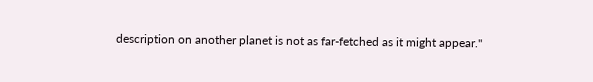description on another planet is not as far-fetched as it might appear."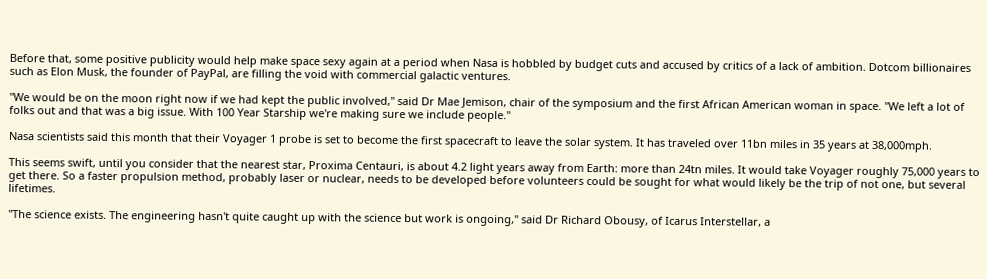Before that, some positive publicity would help make space sexy again at a period when Nasa is hobbled by budget cuts and accused by critics of a lack of ambition. Dotcom billionaires such as Elon Musk, the founder of PayPal, are filling the void with commercial galactic ventures.

"We would be on the moon right now if we had kept the public involved," said Dr Mae Jemison, chair of the symposium and the first African American woman in space. "We left a lot of folks out and that was a big issue. With 100 Year Starship we're making sure we include people."

Nasa scientists said this month that their Voyager 1 probe is set to become the first spacecraft to leave the solar system. It has traveled over 11bn miles in 35 years at 38,000mph.

This seems swift, until you consider that the nearest star, Proxima Centauri, is about 4.2 light years away from Earth: more than 24tn miles. It would take Voyager roughly 75,000 years to get there. So a faster propulsion method, probably laser or nuclear, needs to be developed before volunteers could be sought for what would likely be the trip of not one, but several lifetimes.

"The science exists. The engineering hasn't quite caught up with the science but work is ongoing," said Dr Richard Obousy, of Icarus Interstellar, a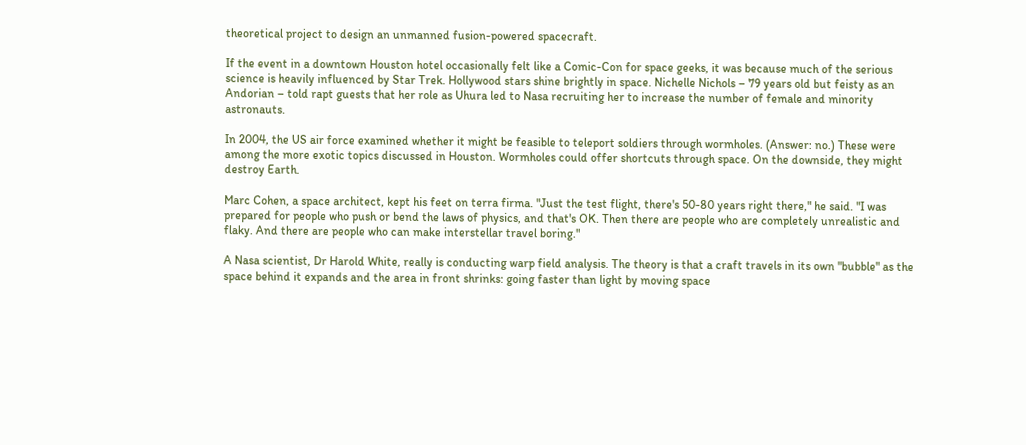theoretical project to design an unmanned fusion-powered spacecraft.

If the event in a downtown Houston hotel occasionally felt like a Comic-Con for space geeks, it was because much of the serious science is heavily influenced by Star Trek. Hollywood stars shine brightly in space. Nichelle Nichols – 79 years old but feisty as an Andorian – told rapt guests that her role as Uhura led to Nasa recruiting her to increase the number of female and minority astronauts.

In 2004, the US air force examined whether it might be feasible to teleport soldiers through wormholes. (Answer: no.) These were among the more exotic topics discussed in Houston. Wormholes could offer shortcuts through space. On the downside, they might destroy Earth.

Marc Cohen, a space architect, kept his feet on terra firma. "Just the test flight, there's 50-80 years right there," he said. "I was prepared for people who push or bend the laws of physics, and that's OK. Then there are people who are completely unrealistic and flaky. And there are people who can make interstellar travel boring."

A Nasa scientist, Dr Harold White, really is conducting warp field analysis. The theory is that a craft travels in its own "bubble" as the space behind it expands and the area in front shrinks: going faster than light by moving space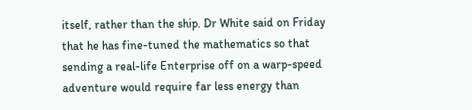itself, rather than the ship. Dr White said on Friday that he has fine-tuned the mathematics so that sending a real-life Enterprise off on a warp-speed adventure would require far less energy than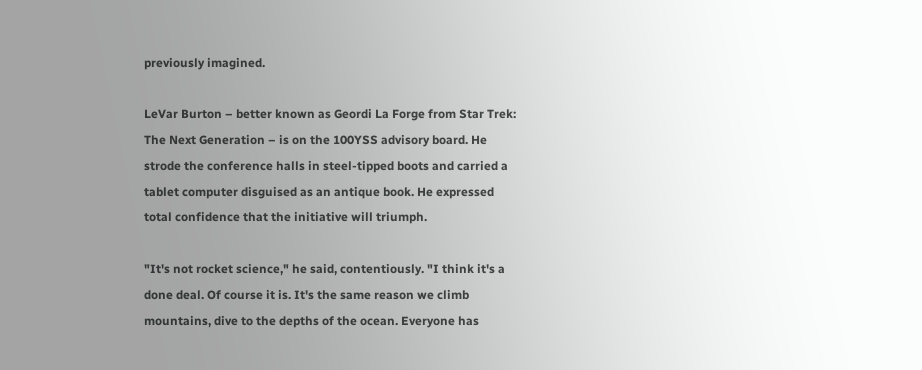previously imagined.

LeVar Burton – better known as Geordi La Forge from Star Trek: The Next Generation – is on the 100YSS advisory board. He strode the conference halls in steel-tipped boots and carried a tablet computer disguised as an antique book. He expressed total confidence that the initiative will triumph.

"It's not rocket science," he said, contentiously. "I think it's a done deal. Of course it is. It's the same reason we climb mountains, dive to the depths of the ocean. Everyone has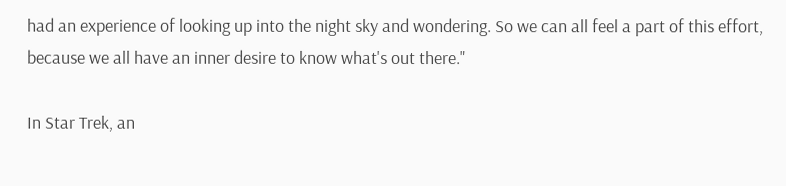had an experience of looking up into the night sky and wondering. So we can all feel a part of this effort, because we all have an inner desire to know what's out there."

In Star Trek, an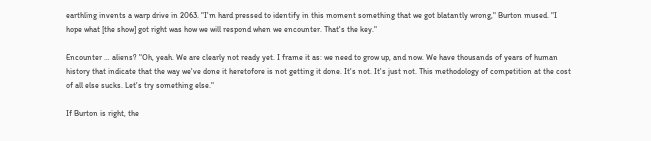earthling invents a warp drive in 2063. "I'm hard pressed to identify in this moment something that we got blatantly wrong," Burton mused. "I hope what [the show] got right was how we will respond when we encounter. That's the key."

Encounter … aliens? "Oh, yeah. We are clearly not ready yet. I frame it as: we need to grow up, and now. We have thousands of years of human history that indicate that the way we've done it heretofore is not getting it done. It's not. It's just not. This methodology of competition at the cost of all else sucks. Let's try something else."

If Burton is right, the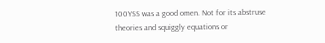100YSS was a good omen. Not for its abstruse theories and squiggly equations or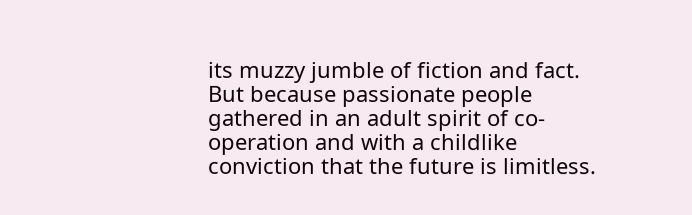its muzzy jumble of fiction and fact. But because passionate people gathered in an adult spirit of co-operation and with a childlike conviction that the future is limitless.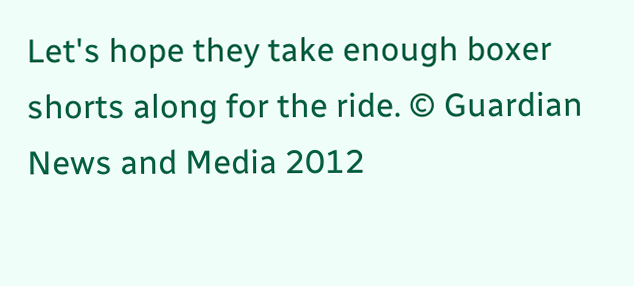Let's hope they take enough boxer shorts along for the ride. © Guardian News and Media 2012